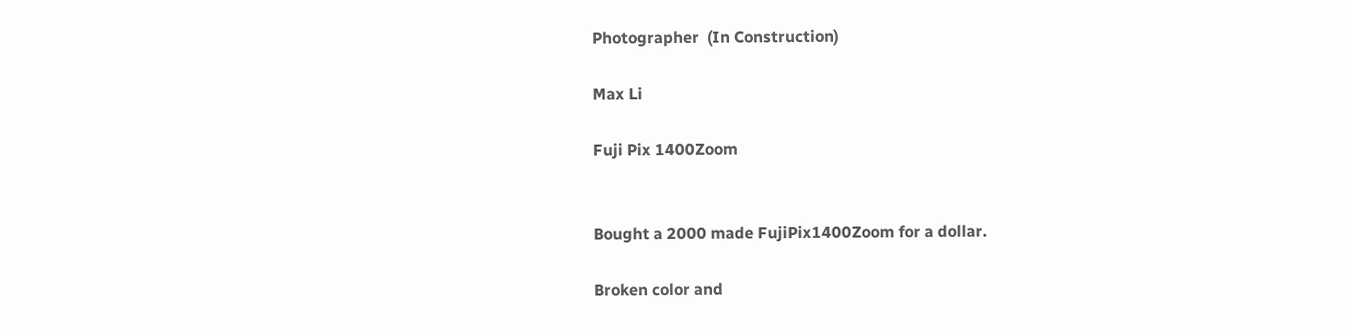Photographer  (In Construction)

Max Li

Fuji Pix 1400Zoom


Bought a 2000 made FujiPix1400Zoom for a dollar.

Broken color and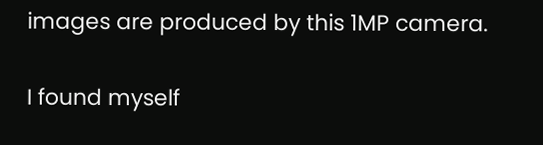images are produced by this 1MP camera.

I found myself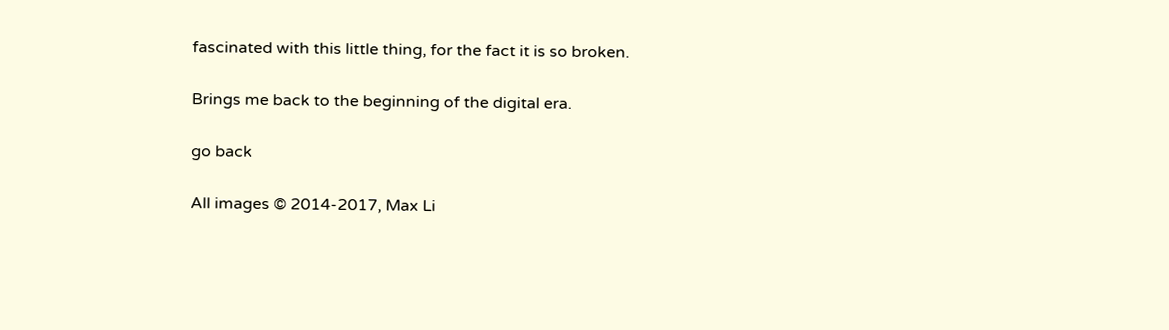fascinated with this little thing, for the fact it is so broken.

Brings me back to the beginning of the digital era.

go back

All images © 2014-2017, Max Li